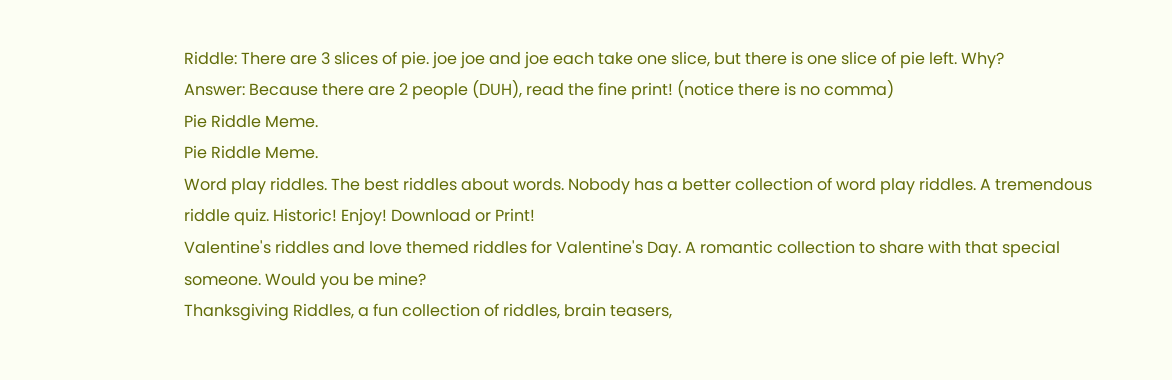Riddle: There are 3 slices of pie. joe joe and joe each take one slice, but there is one slice of pie left. Why?
Answer: Because there are 2 people (DUH), read the fine print! (notice there is no comma)
Pie Riddle Meme.
Pie Riddle Meme.
Word play riddles. The best riddles about words. Nobody has a better collection of word play riddles. A tremendous riddle quiz. Historic! Enjoy! Download or Print!
Valentine's riddles and love themed riddles for Valentine's Day. A romantic collection to share with that special someone. Would you be mine?
Thanksgiving Riddles, a fun collection of riddles, brain teasers,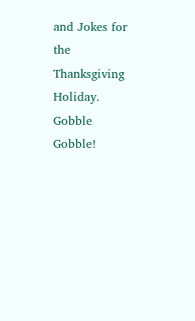and Jokes for the Thanksgiving Holiday. Gobble Gobble!